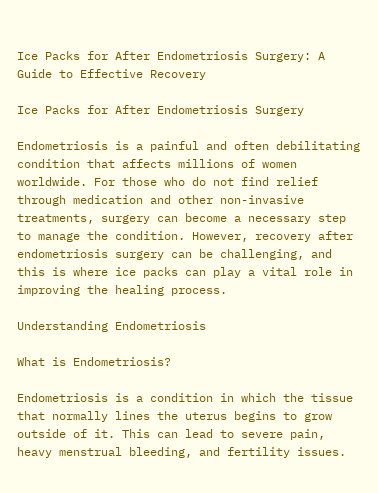Ice Packs for After Endometriosis Surgery: A Guide to Effective Recovery

Ice Packs for After Endometriosis Surgery

Endometriosis is a painful and often debilitating condition that affects millions of women worldwide. For those who do not find relief through medication and other non-invasive treatments, surgery can become a necessary step to manage the condition. However, recovery after endometriosis surgery can be challenging, and this is where ice packs can play a vital role in improving the healing process.

Understanding Endometriosis

What is Endometriosis?

Endometriosis is a condition in which the tissue that normally lines the uterus begins to grow outside of it. This can lead to severe pain, heavy menstrual bleeding, and fertility issues.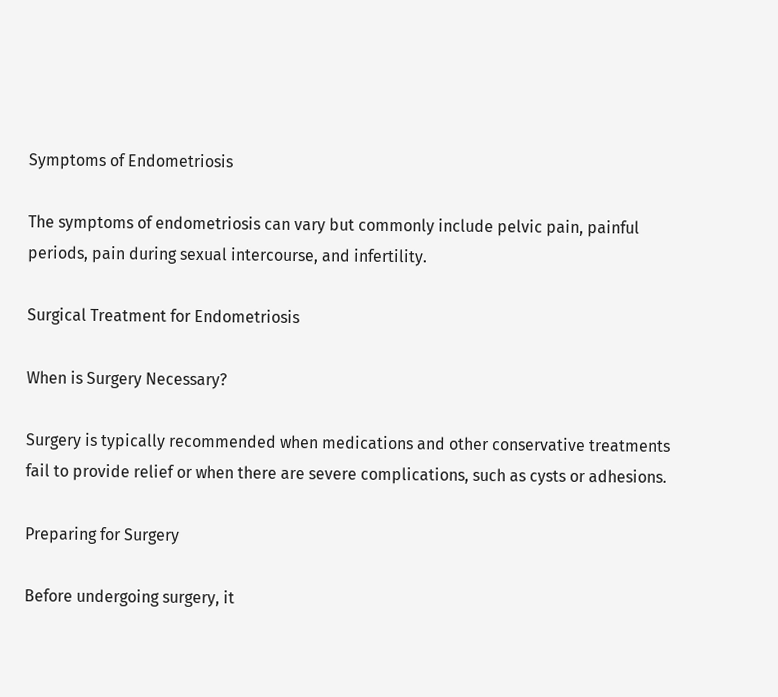Symptoms of Endometriosis

The symptoms of endometriosis can vary but commonly include pelvic pain, painful periods, pain during sexual intercourse, and infertility.

Surgical Treatment for Endometriosis

When is Surgery Necessary?

Surgery is typically recommended when medications and other conservative treatments fail to provide relief or when there are severe complications, such as cysts or adhesions.

Preparing for Surgery

Before undergoing surgery, it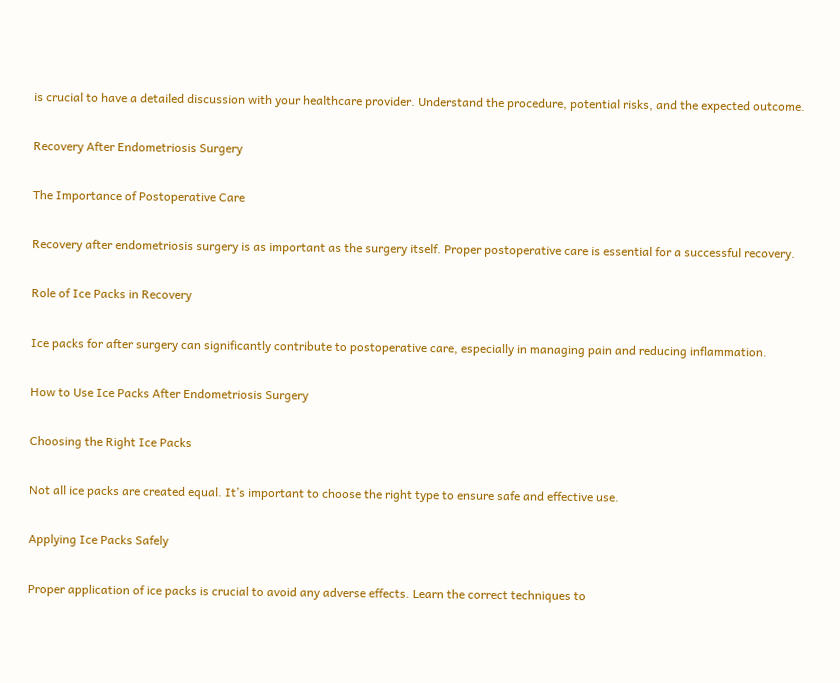is crucial to have a detailed discussion with your healthcare provider. Understand the procedure, potential risks, and the expected outcome.

Recovery After Endometriosis Surgery

The Importance of Postoperative Care

Recovery after endometriosis surgery is as important as the surgery itself. Proper postoperative care is essential for a successful recovery.

Role of Ice Packs in Recovery

Ice packs for after surgery can significantly contribute to postoperative care, especially in managing pain and reducing inflammation.

How to Use Ice Packs After Endometriosis Surgery

Choosing the Right Ice Packs

Not all ice packs are created equal. It’s important to choose the right type to ensure safe and effective use.

Applying Ice Packs Safely

Proper application of ice packs is crucial to avoid any adverse effects. Learn the correct techniques to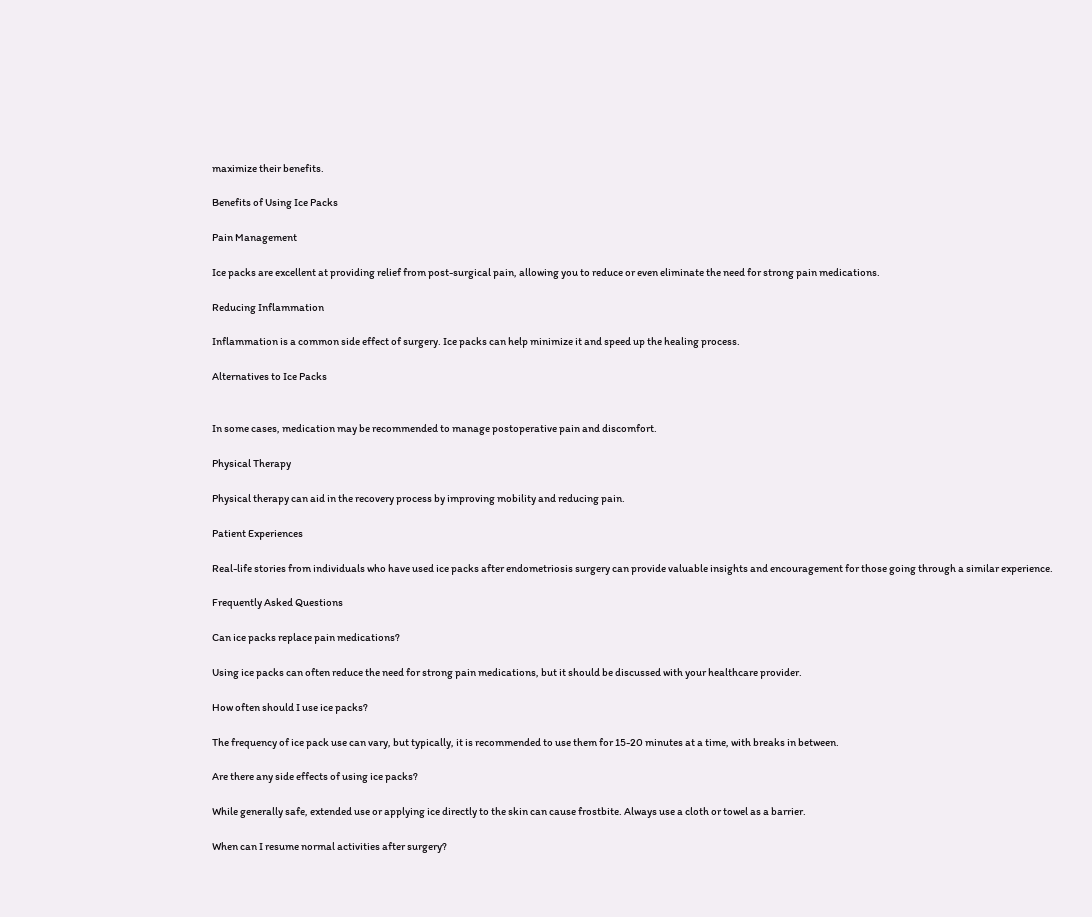maximize their benefits.

Benefits of Using Ice Packs

Pain Management

Ice packs are excellent at providing relief from post-surgical pain, allowing you to reduce or even eliminate the need for strong pain medications.

Reducing Inflammation

Inflammation is a common side effect of surgery. Ice packs can help minimize it and speed up the healing process.

Alternatives to Ice Packs


In some cases, medication may be recommended to manage postoperative pain and discomfort.

Physical Therapy

Physical therapy can aid in the recovery process by improving mobility and reducing pain.

Patient Experiences

Real-life stories from individuals who have used ice packs after endometriosis surgery can provide valuable insights and encouragement for those going through a similar experience.

Frequently Asked Questions

Can ice packs replace pain medications?

Using ice packs can often reduce the need for strong pain medications, but it should be discussed with your healthcare provider.

How often should I use ice packs?

The frequency of ice pack use can vary, but typically, it is recommended to use them for 15-20 minutes at a time, with breaks in between.

Are there any side effects of using ice packs?

While generally safe, extended use or applying ice directly to the skin can cause frostbite. Always use a cloth or towel as a barrier.

When can I resume normal activities after surgery?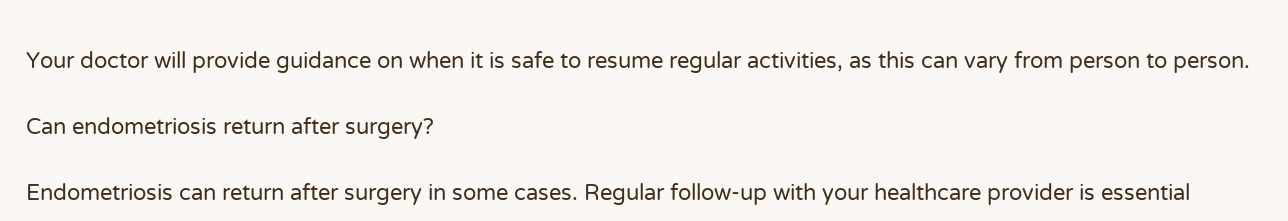Your doctor will provide guidance on when it is safe to resume regular activities, as this can vary from person to person.

Can endometriosis return after surgery?

Endometriosis can return after surgery in some cases. Regular follow-up with your healthcare provider is essential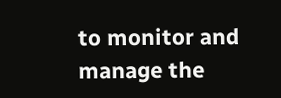to monitor and manage the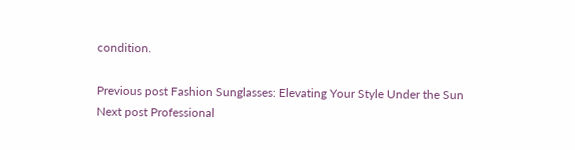condition.

Previous post Fashion Sunglasses: Elevating Your Style Under the Sun
Next post Professional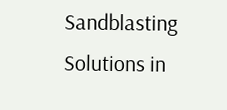Sandblasting Solutions in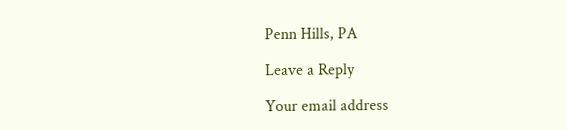Penn Hills, PA

Leave a Reply

Your email address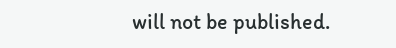will not be published.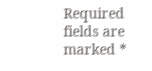Required fields are marked *